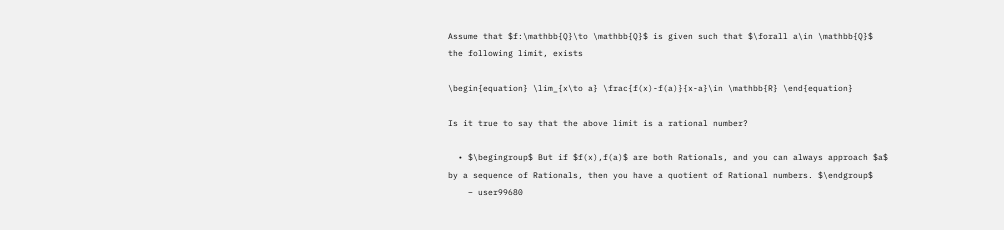Assume that $f:\mathbb{Q}\to \mathbb{Q}$ is given such that $\forall a\in \mathbb{Q}$ the following limit, exists

\begin{equation} \lim_{x\to a} \frac{f(x)-f(a)}{x-a}\in \mathbb{R} \end{equation}

Is it true to say that the above limit is a rational number?

  • $\begingroup$ But if $f(x),f(a)$ are both Rationals, and you can always approach $a$ by a sequence of Rationals, then you have a quotient of Rational numbers. $\endgroup$
    – user99680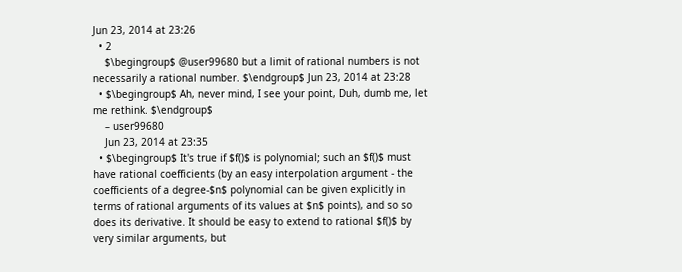Jun 23, 2014 at 23:26
  • 2
    $\begingroup$ @user99680 but a limit of rational numbers is not necessarily a rational number. $\endgroup$ Jun 23, 2014 at 23:28
  • $\begingroup$ Ah, never mind, I see your point, Duh, dumb me, let me rethink. $\endgroup$
    – user99680
    Jun 23, 2014 at 23:35
  • $\begingroup$ It's true if $f()$ is polynomial; such an $f()$ must have rational coefficients (by an easy interpolation argument - the coefficients of a degree-$n$ polynomial can be given explicitly in terms of rational arguments of its values at $n$ points), and so so does its derivative. It should be easy to extend to rational $f()$ by very similar arguments, but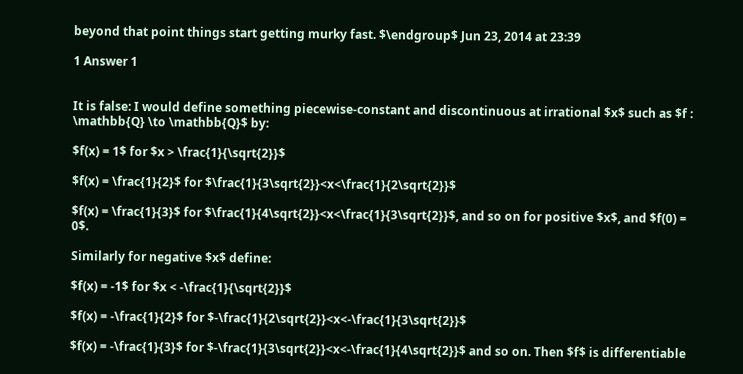beyond that point things start getting murky fast. $\endgroup$ Jun 23, 2014 at 23:39

1 Answer 1


It is false: I would define something piecewise-constant and discontinuous at irrational $x$ such as $f : \mathbb{Q} \to \mathbb{Q}$ by:

$f(x) = 1$ for $x > \frac{1}{\sqrt{2}}$

$f(x) = \frac{1}{2}$ for $\frac{1}{3\sqrt{2}}<x<\frac{1}{2\sqrt{2}}$

$f(x) = \frac{1}{3}$ for $\frac{1}{4\sqrt{2}}<x<\frac{1}{3\sqrt{2}}$, and so on for positive $x$, and $f(0) = 0$.

Similarly for negative $x$ define:

$f(x) = -1$ for $x < -\frac{1}{\sqrt{2}}$

$f(x) = -\frac{1}{2}$ for $-\frac{1}{2\sqrt{2}}<x<-\frac{1}{3\sqrt{2}}$

$f(x) = -\frac{1}{3}$ for $-\frac{1}{3\sqrt{2}}<x<-\frac{1}{4\sqrt{2}}$ and so on. Then $f$ is differentiable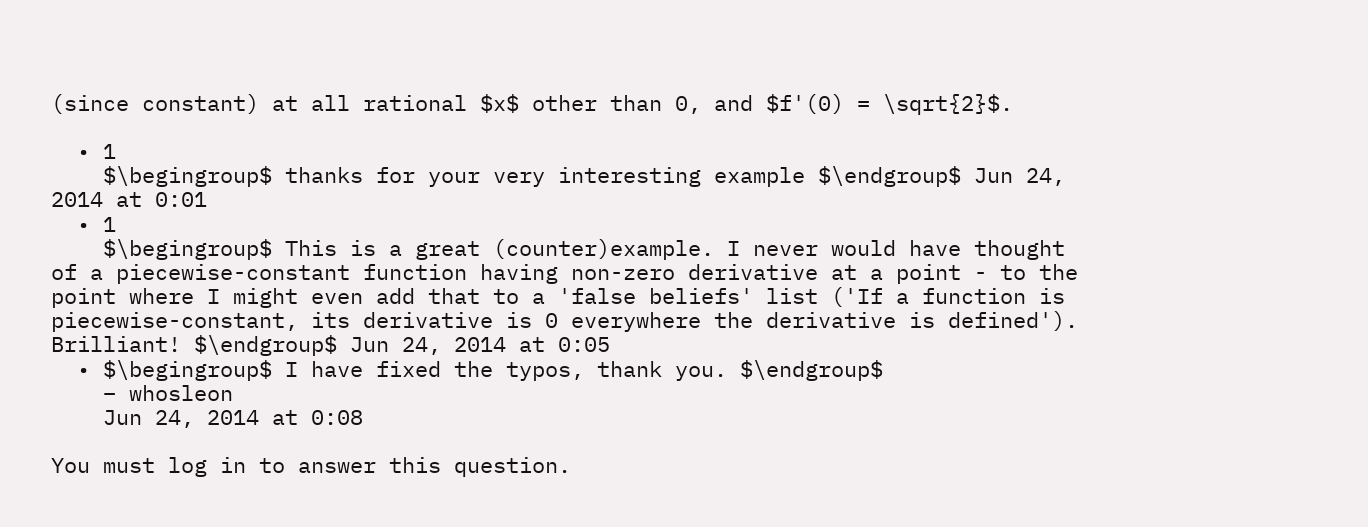(since constant) at all rational $x$ other than 0, and $f'(0) = \sqrt{2}$.

  • 1
    $\begingroup$ thanks for your very interesting example $\endgroup$ Jun 24, 2014 at 0:01
  • 1
    $\begingroup$ This is a great (counter)example. I never would have thought of a piecewise-constant function having non-zero derivative at a point - to the point where I might even add that to a 'false beliefs' list ('If a function is piecewise-constant, its derivative is 0 everywhere the derivative is defined'). Brilliant! $\endgroup$ Jun 24, 2014 at 0:05
  • $\begingroup$ I have fixed the typos, thank you. $\endgroup$
    – whosleon
    Jun 24, 2014 at 0:08

You must log in to answer this question.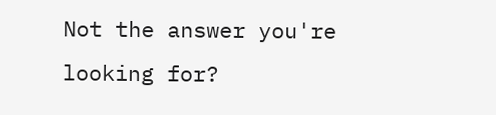Not the answer you're looking for?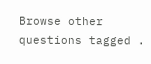Browse other questions tagged .